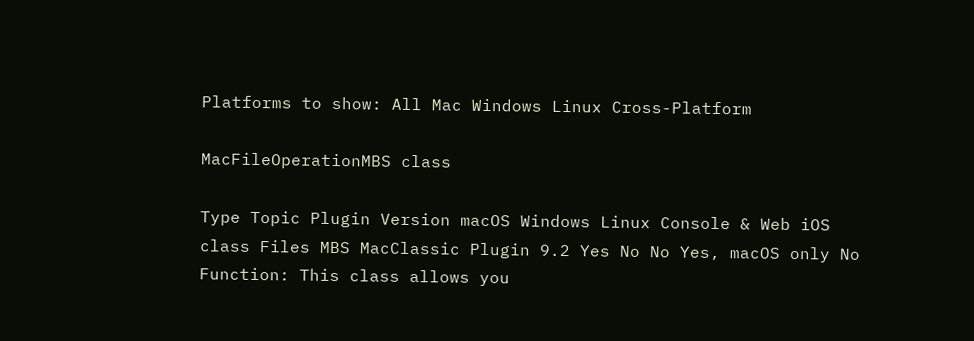Platforms to show: All Mac Windows Linux Cross-Platform

MacFileOperationMBS class

Type Topic Plugin Version macOS Windows Linux Console & Web iOS
class Files MBS MacClassic Plugin 9.2 Yes No No Yes, macOS only No
Function: This class allows you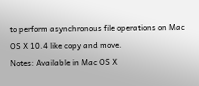to perform asynchronous file operations on Mac OS X 10.4 like copy and move.
Notes: Available in Mac OS X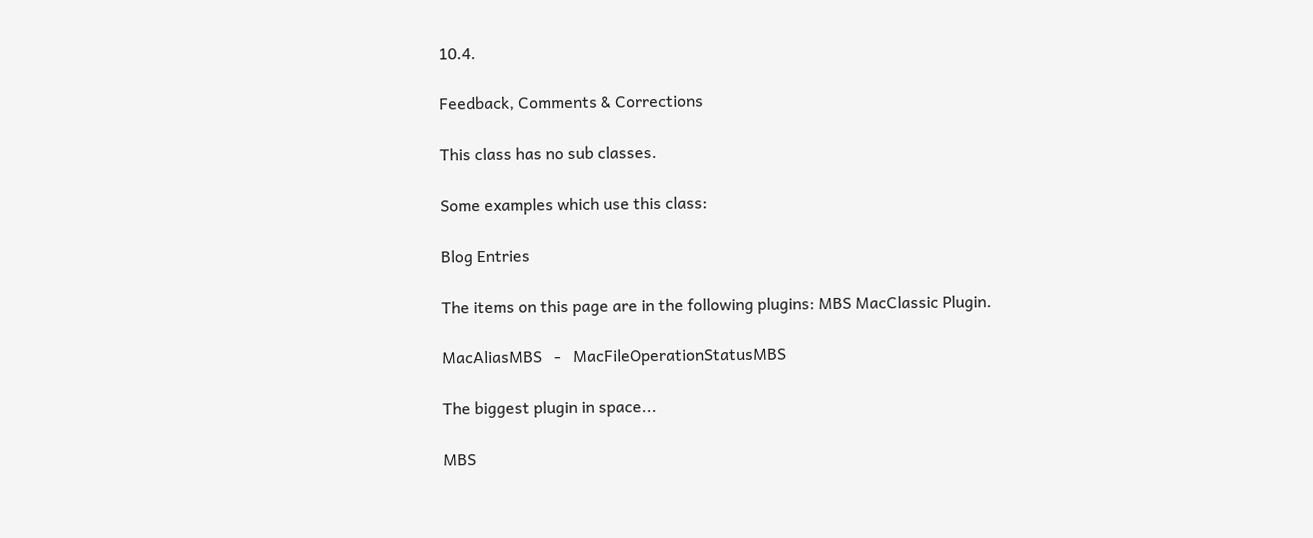10.4.

Feedback, Comments & Corrections

This class has no sub classes.

Some examples which use this class:

Blog Entries

The items on this page are in the following plugins: MBS MacClassic Plugin.

MacAliasMBS   -   MacFileOperationStatusMBS

The biggest plugin in space...

MBS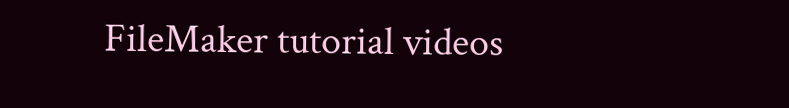FileMaker tutorial videos